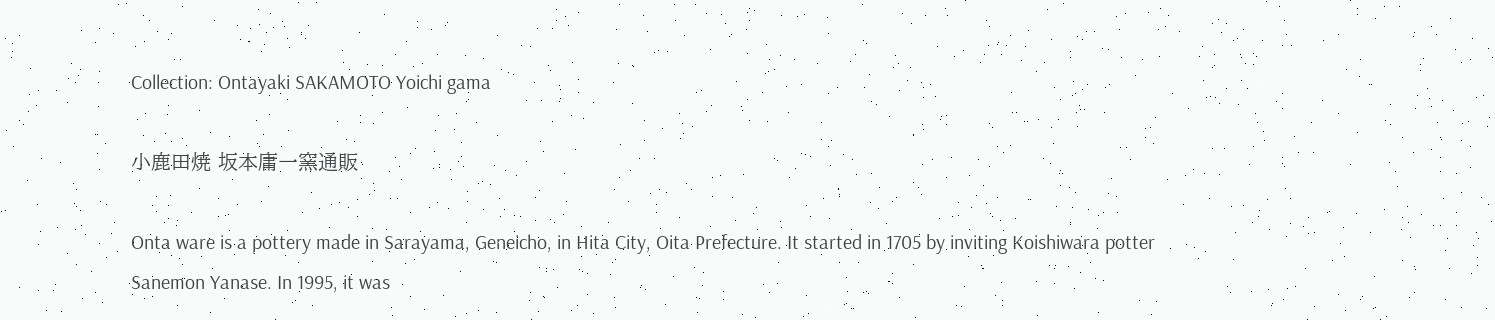Collection: Ontayaki SAKAMOTO Yoichi gama

小鹿田焼 坂本庸一窯通販

Onta ware is a pottery made in Sarayama, Geneicho, in Hita City, Oita Prefecture. It started in 1705 by inviting Koishiwara potter Sanemon Yanase. In 1995, it was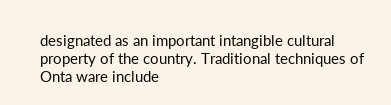designated as an important intangible cultural property of the country. Traditional techniques of Onta ware include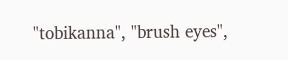"tobikanna", "brush eyes",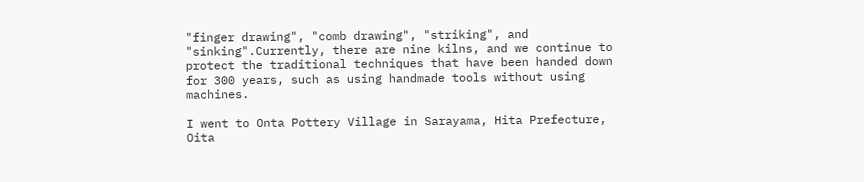"finger drawing", "comb drawing", "striking", and "sinking".Currently, there are nine kilns, and we continue to protect the traditional techniques that have been handed down for 300 years, such as using handmade tools without using machines.

I went to Onta Pottery Village in Sarayama, Hita Prefecture, Oita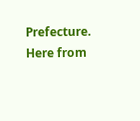Prefecture.  Here from